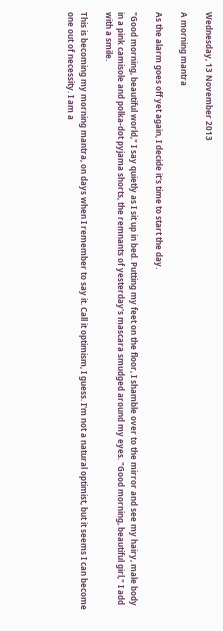Wednesday, 13 November 2013

A morning mantra

As the alarm goes off yet again, I decide it's time to start the day.

"Good morning, beautiful world," I say quietly as I sit up in bed. Putting my feet on the floor, I shamble over to the mirror and see my hairy, male body in a pink camisole and polka-dot pyjama shorts, the remnants of yesterday's mascara smudged around my eyes. "Good morning, beautiful girl," I add with a smile.

This is becoming my morning mantra, on days when I remember to say it. Call it optimism, I guess. I'm not a natural optimist, but it seems I can become one out of necessity. I am a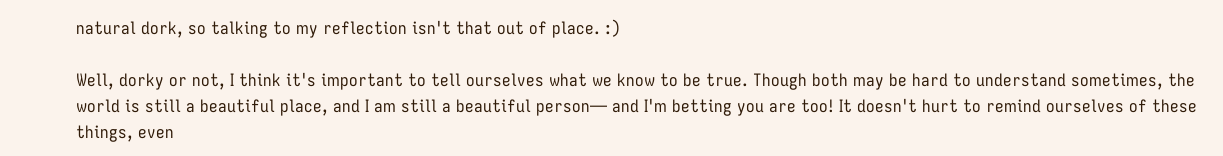natural dork, so talking to my reflection isn't that out of place. :)

Well, dorky or not, I think it's important to tell ourselves what we know to be true. Though both may be hard to understand sometimes, the world is still a beautiful place, and I am still a beautiful person— and I'm betting you are too! It doesn't hurt to remind ourselves of these things, even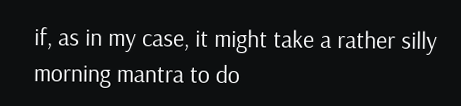if, as in my case, it might take a rather silly morning mantra to do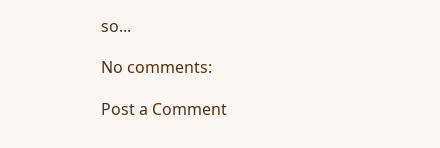so...

No comments:

Post a Comment